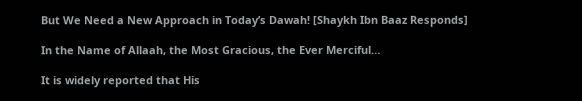But We Need a New Approach in Today’s Dawah! [Shaykh Ibn Baaz Responds]

In the Name of Allaah, the Most Gracious, the Ever Merciful…

It is widely reported that His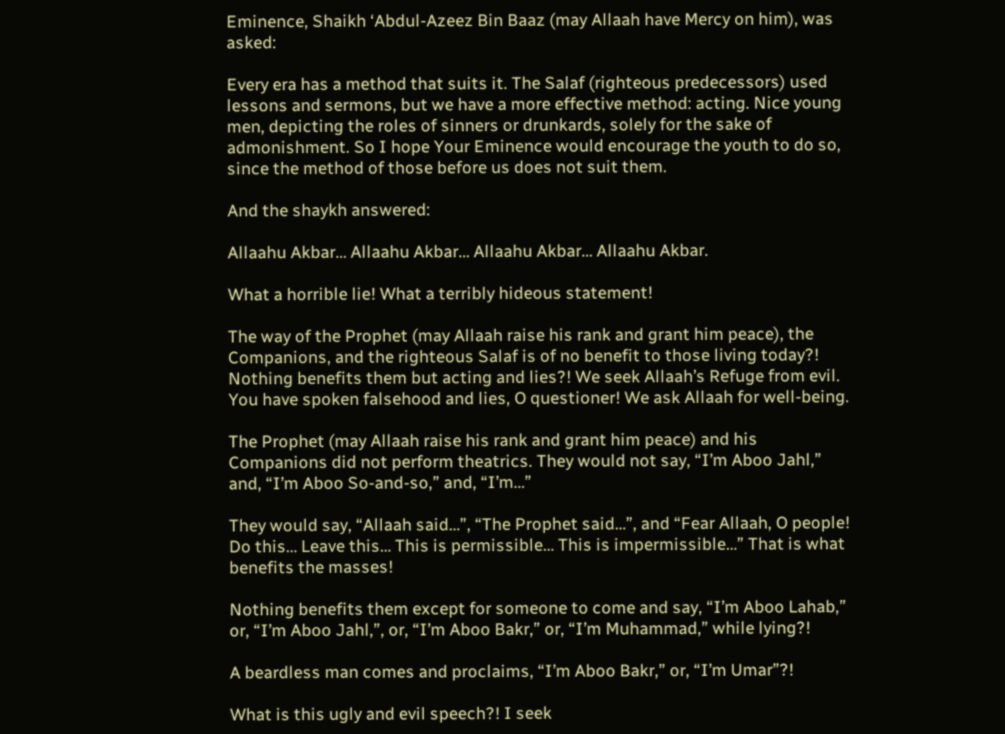Eminence, Shaikh ‘Abdul-Azeez Bin Baaz (may Allaah have Mercy on him), was asked:

Every era has a method that suits it. The Salaf (righteous predecessors) used lessons and sermons, but we have a more effective method: acting. Nice young men, depicting the roles of sinners or drunkards, solely for the sake of admonishment. So I hope Your Eminence would encourage the youth to do so, since the method of those before us does not suit them.

And the shaykh answered:

Allaahu Akbar… Allaahu Akbar… Allaahu Akbar… Allaahu Akbar.

What a horrible lie! What a terribly hideous statement!

The way of the Prophet (may Allaah raise his rank and grant him peace), the Companions, and the righteous Salaf is of no benefit to those living today?! Nothing benefits them but acting and lies?! We seek Allaah’s Refuge from evil. You have spoken falsehood and lies, O questioner! We ask Allaah for well-being.

The Prophet (may Allaah raise his rank and grant him peace) and his Companions did not perform theatrics. They would not say, “I’m Aboo Jahl,” and, “I’m Aboo So-and-so,” and, “I’m…”

They would say, “Allaah said…”, “The Prophet said…”, and “Fear Allaah, O people! Do this… Leave this… This is permissible… This is impermissible…” That is what benefits the masses!

Nothing benefits them except for someone to come and say, “I’m Aboo Lahab,” or, “I’m Aboo Jahl,”, or, “I’m Aboo Bakr,” or, “I’m Muhammad,” while lying?!

A beardless man comes and proclaims, “I’m Aboo Bakr,” or, “I’m Umar”?!

What is this ugly and evil speech?! I seek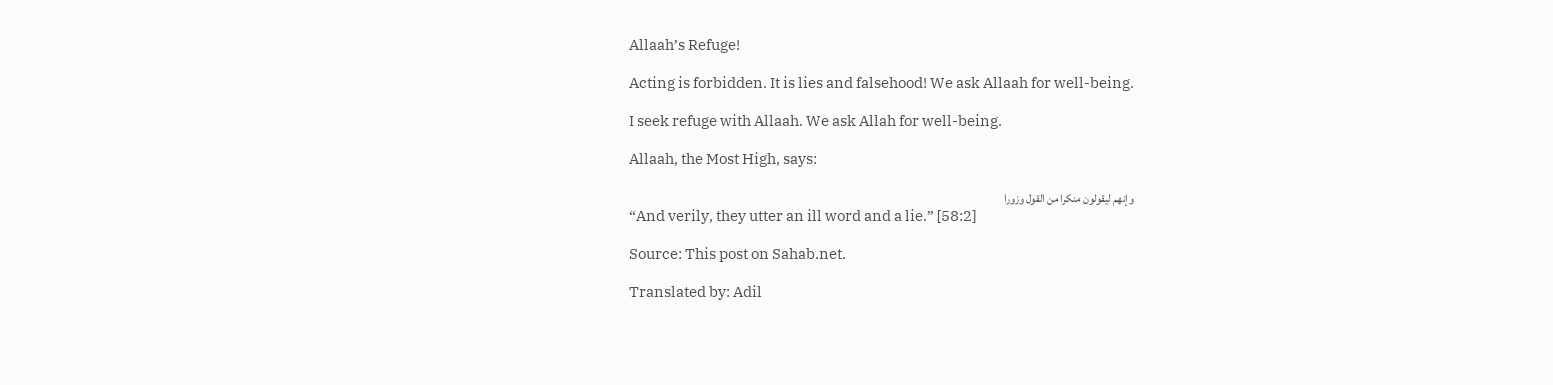Allaah’s Refuge!

Acting is forbidden. It is lies and falsehood! We ask Allaah for well-being.

I seek refuge with Allaah. We ask Allah for well-being.

Allaah, the Most High, says:

وإنهم ليقولون منكرا من القول وزورا
“And verily, they utter an ill word and a lie.” [58:2]

Source: This post on Sahab.net.

Translated by: Adil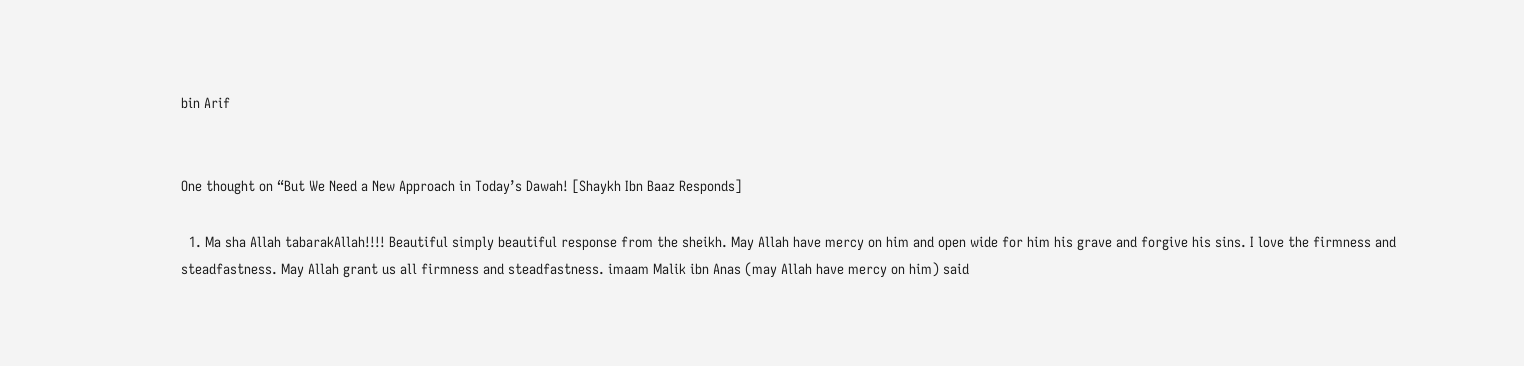bin Arif


One thought on “But We Need a New Approach in Today’s Dawah! [Shaykh Ibn Baaz Responds]

  1. Ma sha Allah tabarakAllah!!!! Beautiful simply beautiful response from the sheikh. May Allah have mercy on him and open wide for him his grave and forgive his sins. I love the firmness and steadfastness. May Allah grant us all firmness and steadfastness. imaam Malik ibn Anas (may Allah have mercy on him) said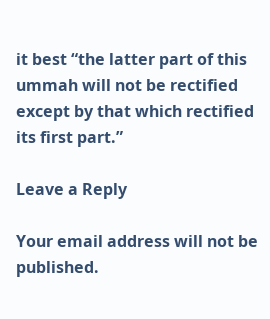it best “the latter part of this ummah will not be rectified except by that which rectified its first part.”

Leave a Reply

Your email address will not be published.